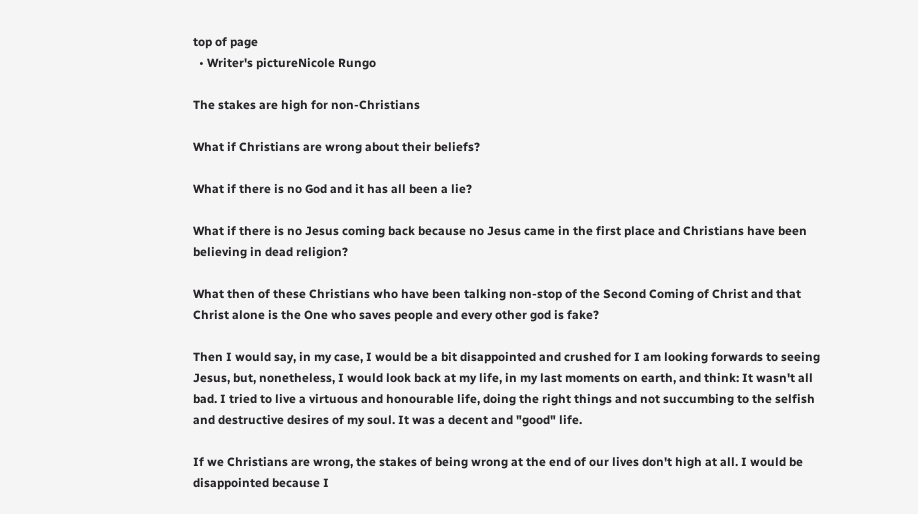top of page
  • Writer's pictureNicole Rungo

The stakes are high for non-Christians

What if Christians are wrong about their beliefs?

What if there is no God and it has all been a lie?

What if there is no Jesus coming back because no Jesus came in the first place and Christians have been believing in dead religion?

What then of these Christians who have been talking non-stop of the Second Coming of Christ and that Christ alone is the One who saves people and every other god is fake?

Then I would say, in my case, I would be a bit disappointed and crushed for I am looking forwards to seeing Jesus, but, nonetheless, I would look back at my life, in my last moments on earth, and think: It wasn't all bad. I tried to live a virtuous and honourable life, doing the right things and not succumbing to the selfish and destructive desires of my soul. It was a decent and "good" life.

If we Christians are wrong, the stakes of being wrong at the end of our lives don't high at all. I would be disappointed because I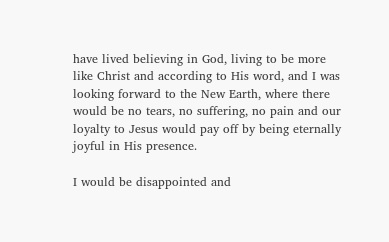have lived believing in God, living to be more like Christ and according to His word, and I was looking forward to the New Earth, where there would be no tears, no suffering, no pain and our loyalty to Jesus would pay off by being eternally joyful in His presence.

I would be disappointed and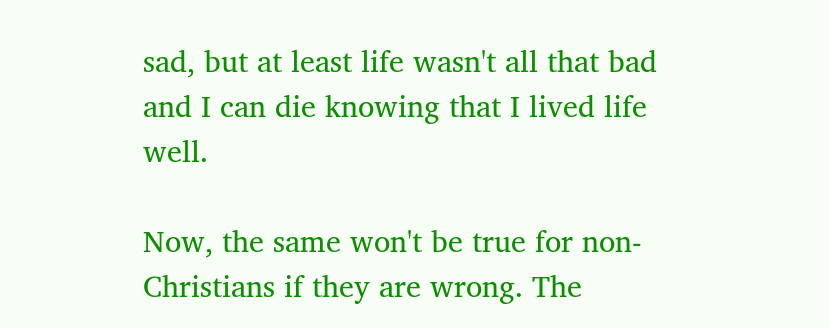sad, but at least life wasn't all that bad and I can die knowing that I lived life well.

Now, the same won't be true for non-Christians if they are wrong. The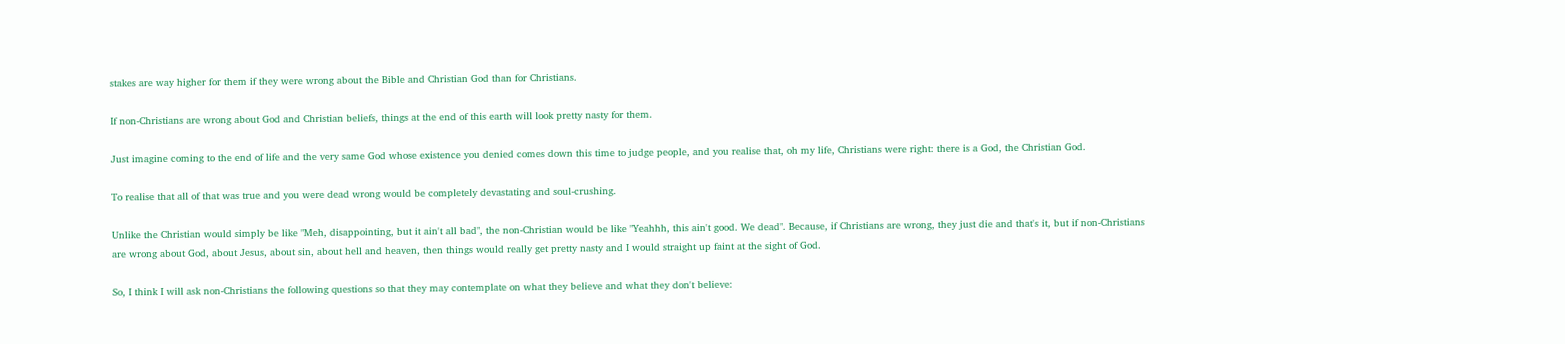stakes are way higher for them if they were wrong about the Bible and Christian God than for Christians.

If non-Christians are wrong about God and Christian beliefs, things at the end of this earth will look pretty nasty for them.

Just imagine coming to the end of life and the very same God whose existence you denied comes down this time to judge people, and you realise that, oh my life, Christians were right: there is a God, the Christian God.

To realise that all of that was true and you were dead wrong would be completely devastating and soul-crushing.

Unlike the Christian would simply be like "Meh, disappointing, but it ain't all bad", the non-Christian would be like "Yeahhh, this ain't good. We dead". Because, if Christians are wrong, they just die and that's it, but if non-Christians are wrong about God, about Jesus, about sin, about hell and heaven, then things would really get pretty nasty and I would straight up faint at the sight of God.

So, I think I will ask non-Christians the following questions so that they may contemplate on what they believe and what they don't believe: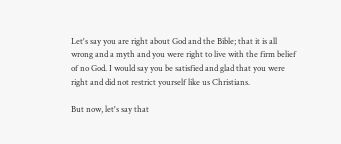Let's say you are right about God and the Bible; that it is all wrong and a myth and you were right to live with the firm belief of no God. I would say you be satisfied and glad that you were right and did not restrict yourself like us Christians.

But now, let's say that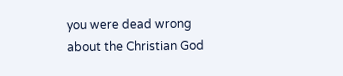you were dead wrong about the Christian God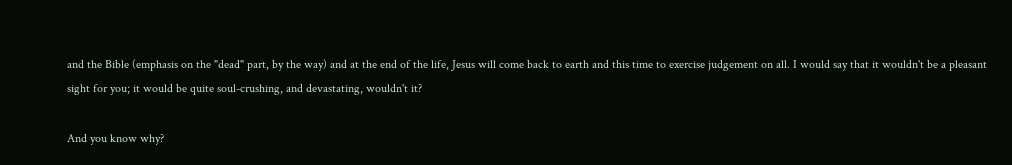and the Bible (emphasis on the "dead" part, by the way) and at the end of the life, Jesus will come back to earth and this time to exercise judgement on all. I would say that it wouldn't be a pleasant sight for you; it would be quite soul-crushing, and devastating, wouldn't it?

And you know why?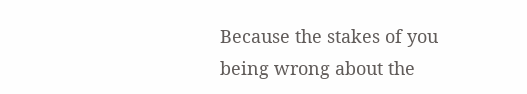Because the stakes of you being wrong about the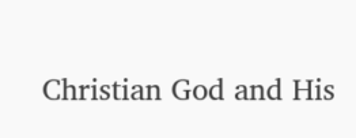Christian God and His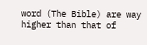word (The Bible) are way higher than that of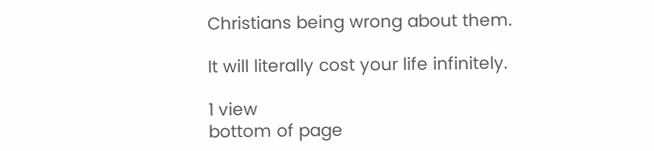Christians being wrong about them.

It will literally cost your life infinitely.

1 view
bottom of page